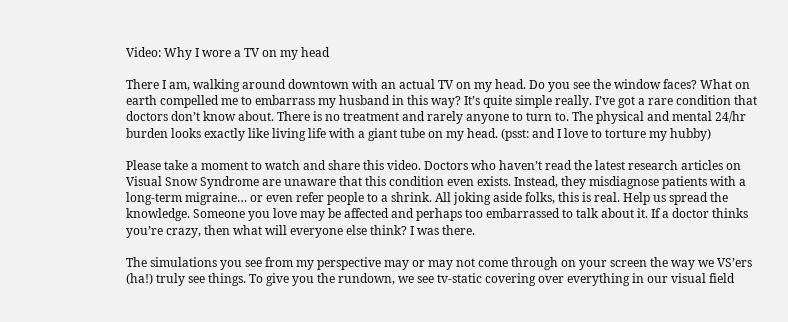Video: Why I wore a TV on my head

There I am, walking around downtown with an actual TV on my head. Do you see the window faces? What on earth compelled me to embarrass my husband in this way? It’s quite simple really. I’ve got a rare condition that doctors don’t know about. There is no treatment and rarely anyone to turn to. The physical and mental 24/hr burden looks exactly like living life with a giant tube on my head. (psst: and I love to torture my hubby)

Please take a moment to watch and share this video. Doctors who haven’t read the latest research articles on Visual Snow Syndrome are unaware that this condition even exists. Instead, they misdiagnose patients with a long-term migraine… or even refer people to a shrink. All joking aside folks, this is real. Help us spread the knowledge. Someone you love may be affected and perhaps too embarrassed to talk about it. If a doctor thinks you’re crazy, then what will everyone else think? I was there.

The simulations you see from my perspective may or may not come through on your screen the way we VS’ers (ha!) truly see things. To give you the rundown, we see tv-static covering over everything in our visual field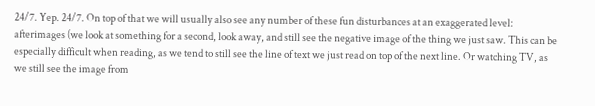24/7. Yep. 24/7. On top of that we will usually also see any number of these fun disturbances at an exaggerated level: afterimages (we look at something for a second, look away, and still see the negative image of the thing we just saw. This can be especially difficult when reading, as we tend to still see the line of text we just read on top of the next line. Or watching TV, as we still see the image from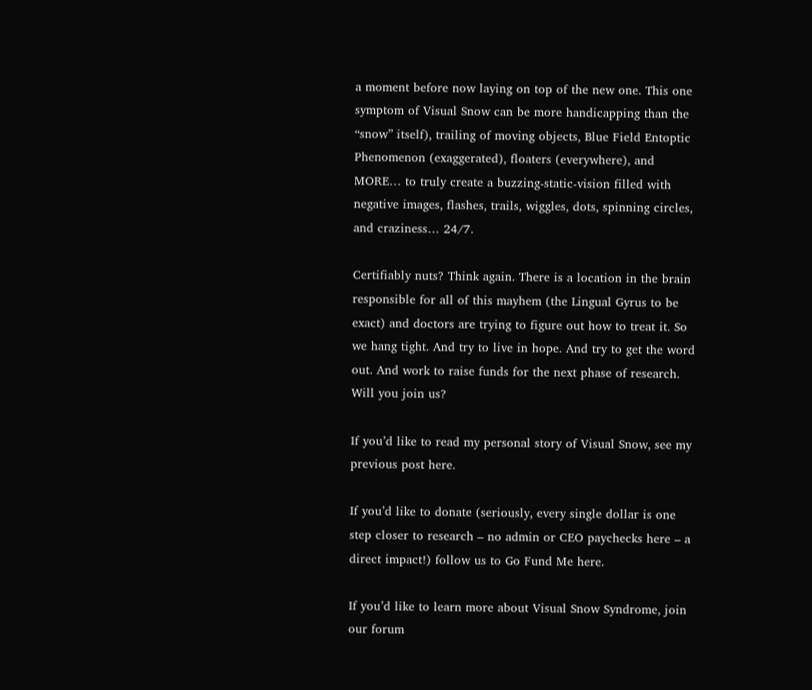a moment before now laying on top of the new one. This one symptom of Visual Snow can be more handicapping than the “snow” itself), trailing of moving objects, Blue Field Entoptic Phenomenon (exaggerated), floaters (everywhere), and MORE… to truly create a buzzing-static-vision filled with negative images, flashes, trails, wiggles, dots, spinning circles, and craziness… 24/7.

Certifiably nuts? Think again. There is a location in the brain responsible for all of this mayhem (the Lingual Gyrus to be exact) and doctors are trying to figure out how to treat it. So we hang tight. And try to live in hope. And try to get the word out. And work to raise funds for the next phase of research. Will you join us?

If you’d like to read my personal story of Visual Snow, see my previous post here.

If you’d like to donate (seriously, every single dollar is one step closer to research – no admin or CEO paychecks here – a direct impact!) follow us to Go Fund Me here.

If you’d like to learn more about Visual Snow Syndrome, join our forum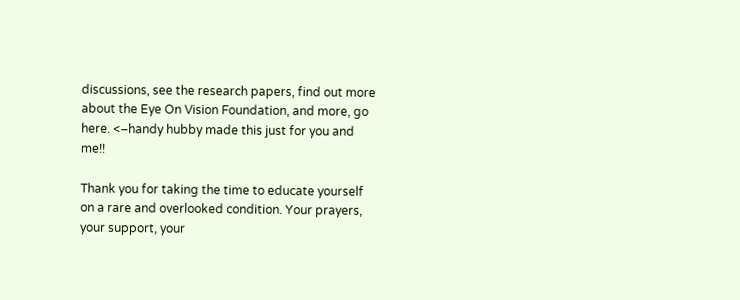discussions, see the research papers, find out more about the Eye On Vision Foundation, and more, go here. <–handy hubby made this just for you and me!!

Thank you for taking the time to educate yourself on a rare and overlooked condition. Your prayers, your support, your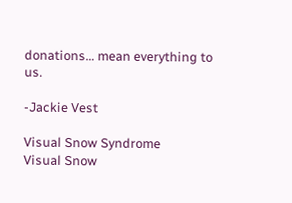donations… mean everything to us.

-Jackie Vest

Visual Snow Syndrome
Visual Snow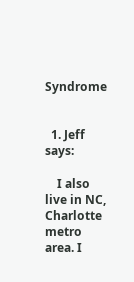Syndrome


  1. Jeff says:

    I also live in NC, Charlotte metro area. I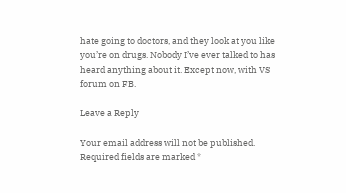hate going to doctors, and they look at you like you’re on drugs. Nobody I’ve ever talked to has heard anything about it. Except now, with VS forum on FB.

Leave a Reply

Your email address will not be published. Required fields are marked *